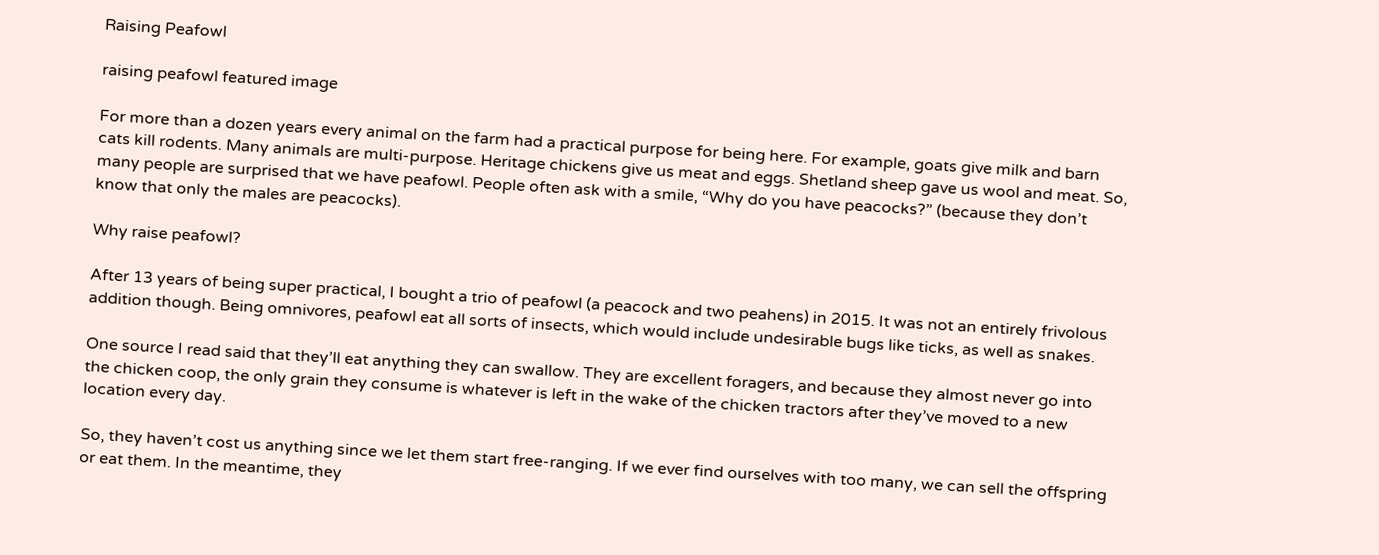Raising Peafowl

raising peafowl featured image

For more than a dozen years every animal on the farm had a practical purpose for being here. For example, goats give milk and barn cats kill rodents. Many animals are multi-purpose. Heritage chickens give us meat and eggs. Shetland sheep gave us wool and meat. So, many people are surprised that we have peafowl. People often ask with a smile, “Why do you have peacocks?” (because they don’t know that only the males are peacocks).

Why raise peafowl?

After 13 years of being super practical, I bought a trio of peafowl (a peacock and two peahens) in 2015. It was not an entirely frivolous addition though. Being omnivores, peafowl eat all sorts of insects, which would include undesirable bugs like ticks, as well as snakes.

One source I read said that they’ll eat anything they can swallow. They are excellent foragers, and because they almost never go into the chicken coop, the only grain they consume is whatever is left in the wake of the chicken tractors after they’ve moved to a new location every day.

So, they haven’t cost us anything since we let them start free-ranging. If we ever find ourselves with too many, we can sell the offspring or eat them. In the meantime, they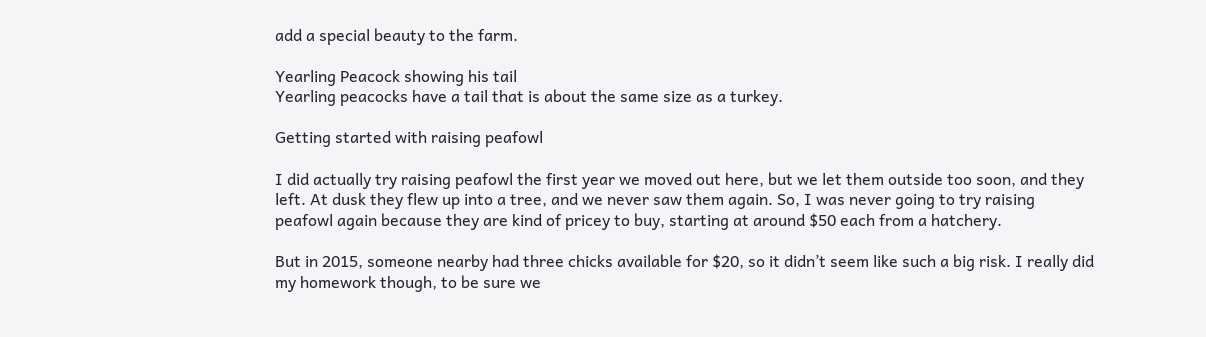add a special beauty to the farm.

Yearling Peacock showing his tail
Yearling peacocks have a tail that is about the same size as a turkey.

Getting started with raising peafowl

I did actually try raising peafowl the first year we moved out here, but we let them outside too soon, and they left. At dusk they flew up into a tree, and we never saw them again. So, I was never going to try raising peafowl again because they are kind of pricey to buy, starting at around $50 each from a hatchery.

But in 2015, someone nearby had three chicks available for $20, so it didn’t seem like such a big risk. I really did my homework though, to be sure we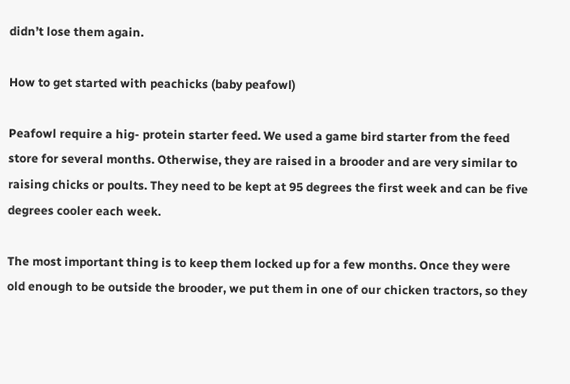didn’t lose them again.

How to get started with peachicks (baby peafowl)

Peafowl require a hig- protein starter feed. We used a game bird starter from the feed store for several months. Otherwise, they are raised in a brooder and are very similar to raising chicks or poults. They need to be kept at 95 degrees the first week and can be five degrees cooler each week.

The most important thing is to keep them locked up for a few months. Once they were old enough to be outside the brooder, we put them in one of our chicken tractors, so they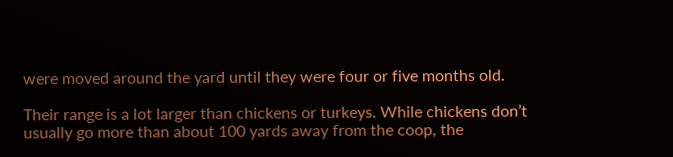were moved around the yard until they were four or five months old.

Their range is a lot larger than chickens or turkeys. While chickens don’t usually go more than about 100 yards away from the coop, the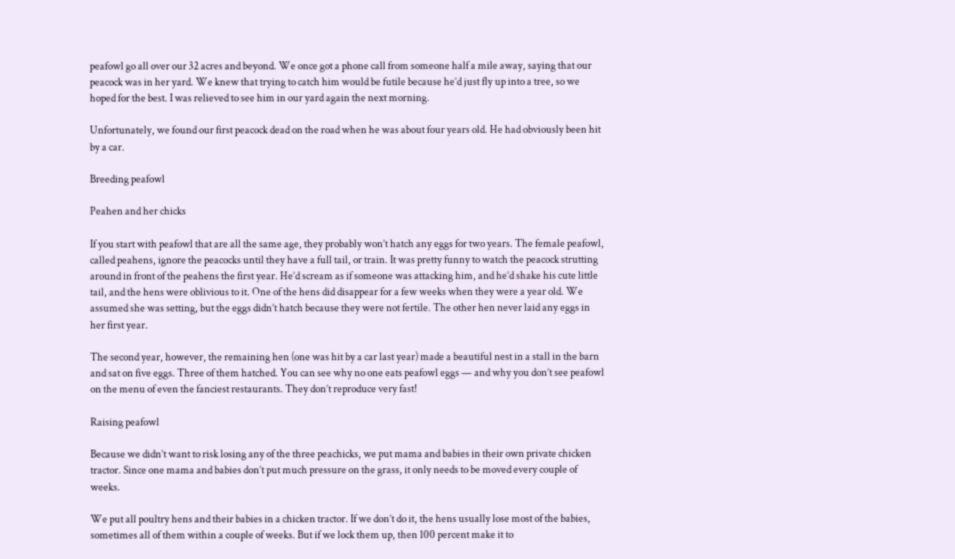peafowl go all over our 32 acres and beyond. We once got a phone call from someone half a mile away, saying that our peacock was in her yard. We knew that trying to catch him would be futile because he’d just fly up into a tree, so we hoped for the best. I was relieved to see him in our yard again the next morning.

Unfortunately, we found our first peacock dead on the road when he was about four years old. He had obviously been hit by a car.

Breeding peafowl

Peahen and her chicks

If you start with peafowl that are all the same age, they probably won’t hatch any eggs for two years. The female peafowl, called peahens, ignore the peacocks until they have a full tail, or train. It was pretty funny to watch the peacock strutting around in front of the peahens the first year. He’d scream as if someone was attacking him, and he’d shake his cute little tail, and the hens were oblivious to it. One of the hens did disappear for a few weeks when they were a year old. We assumed she was setting, but the eggs didn’t hatch because they were not fertile. The other hen never laid any eggs in her first year.

The second year, however, the remaining hen (one was hit by a car last year) made a beautiful nest in a stall in the barn and sat on five eggs. Three of them hatched. You can see why no one eats peafowl eggs — and why you don’t see peafowl on the menu of even the fanciest restaurants. They don’t reproduce very fast!

Raising peafowl

Because we didn’t want to risk losing any of the three peachicks, we put mama and babies in their own private chicken tractor. Since one mama and babies don’t put much pressure on the grass, it only needs to be moved every couple of weeks.

We put all poultry hens and their babies in a chicken tractor. If we don’t do it, the hens usually lose most of the babies, sometimes all of them within a couple of weeks. But if we lock them up, then 100 percent make it to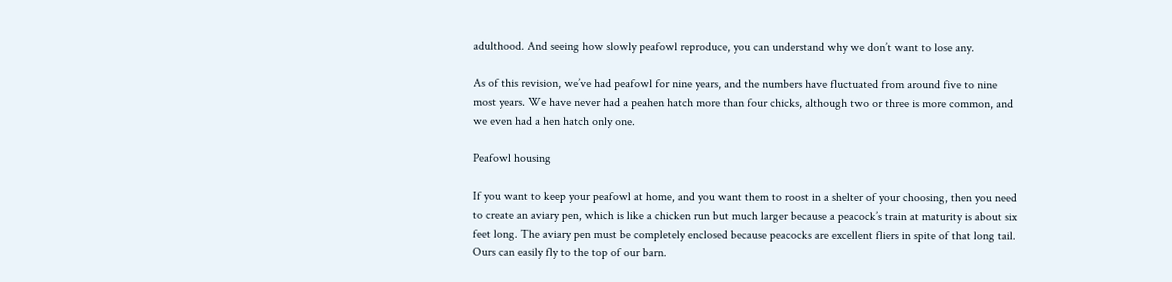adulthood. And seeing how slowly peafowl reproduce, you can understand why we don’t want to lose any.

As of this revision, we’ve had peafowl for nine years, and the numbers have fluctuated from around five to nine most years. We have never had a peahen hatch more than four chicks, although two or three is more common, and we even had a hen hatch only one.

Peafowl housing

If you want to keep your peafowl at home, and you want them to roost in a shelter of your choosing, then you need to create an aviary pen, which is like a chicken run but much larger because a peacock’s train at maturity is about six feet long. The aviary pen must be completely enclosed because peacocks are excellent fliers in spite of that long tail. Ours can easily fly to the top of our barn.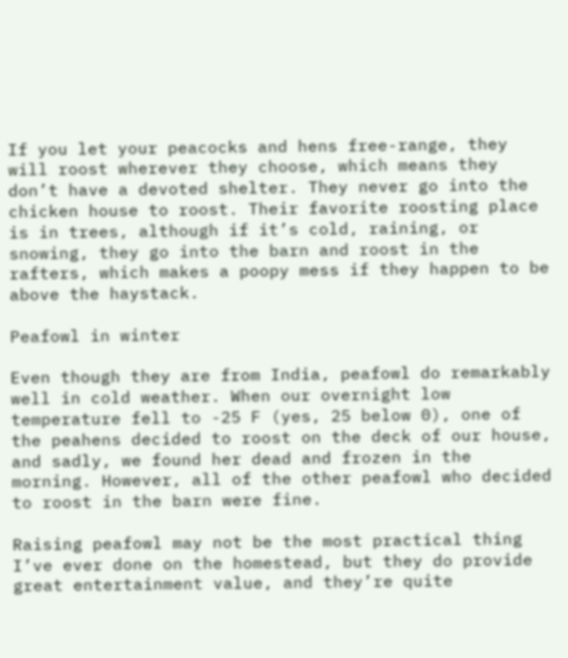If you let your peacocks and hens free-range, they will roost wherever they choose, which means they don’t have a devoted shelter. They never go into the chicken house to roost. Their favorite roosting place is in trees, although if it’s cold, raining, or snowing, they go into the barn and roost in the rafters, which makes a poopy mess if they happen to be above the haystack.

Peafowl in winter

Even though they are from India, peafowl do remarkably well in cold weather. When our overnight low temperature fell to -25 F (yes, 25 below 0), one of the peahens decided to roost on the deck of our house, and sadly, we found her dead and frozen in the morning. However, all of the other peafowl who decided to roost in the barn were fine.

Raising peafowl may not be the most practical thing I’ve ever done on the homestead, but they do provide great entertainment value, and they’re quite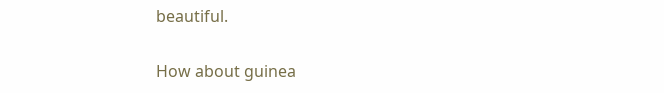beautiful.

How about guinea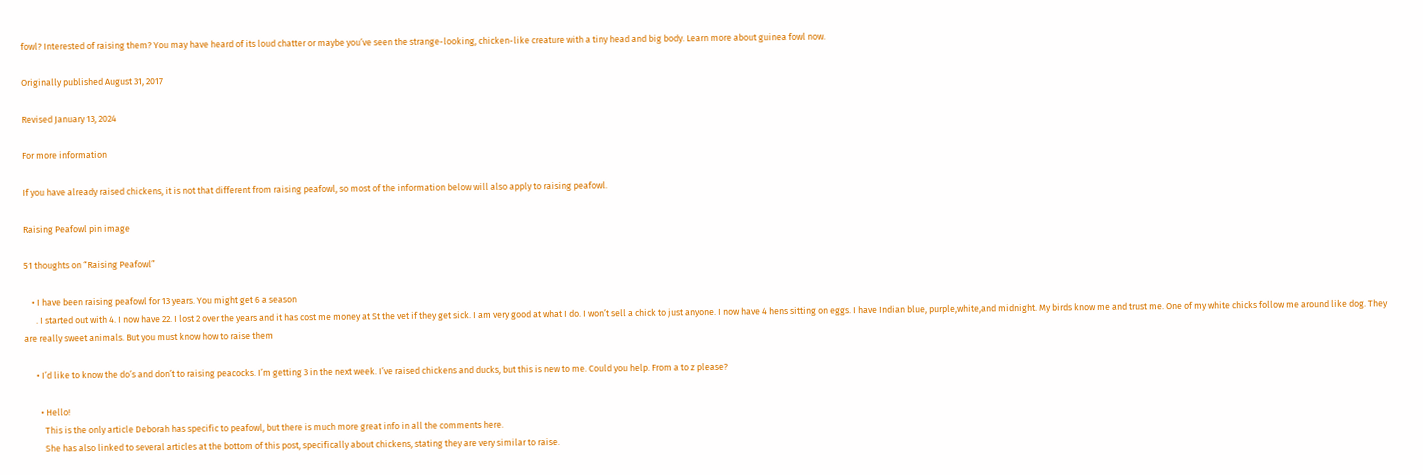fowl? Interested of raising them? You may have heard of its loud chatter or maybe you’ve seen the strange-looking, chicken-like creature with a tiny head and big body. Learn more about guinea fowl now.

Originally published August 31, 2017

Revised January 13, 2024

For more information

If you have already raised chickens, it is not that different from raising peafowl, so most of the information below will also apply to raising peafowl.

Raising Peafowl pin image

51 thoughts on “Raising Peafowl”

    • I have been raising peafowl for 13 years. You might get 6 a season
      . I started out with 4. I now have 22. I lost 2 over the years and it has cost me money at St the vet if they get sick. I am very good at what I do. I won’t sell a chick to just anyone. I now have 4 hens sitting on eggs. I have Indian blue, purple,white,and midnight. My birds know me and trust me. One of my white chicks follow me around like dog. They are really sweet animals. But you must know how to raise them

      • I’d like to know the do’s and don’t to raising peacocks. I’m getting 3 in the next week. I’ve raised chickens and ducks, but this is new to me. Could you help. From a to z please?

        • Hello!
          This is the only article Deborah has specific to peafowl, but there is much more great info in all the comments here.
          She has also linked to several articles at the bottom of this post, specifically about chickens, stating they are very similar to raise.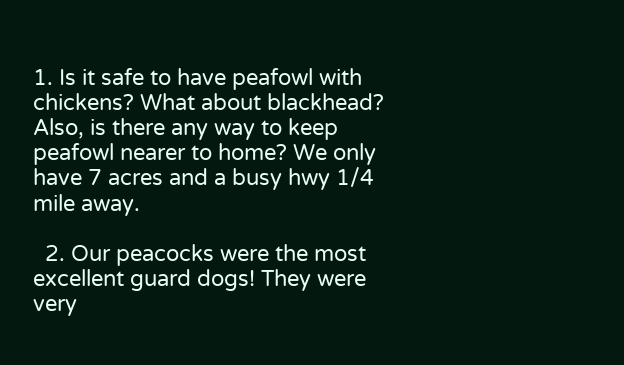1. Is it safe to have peafowl with chickens? What about blackhead? Also, is there any way to keep peafowl nearer to home? We only have 7 acres and a busy hwy 1/4 mile away.

  2. Our peacocks were the most excellent guard dogs! They were very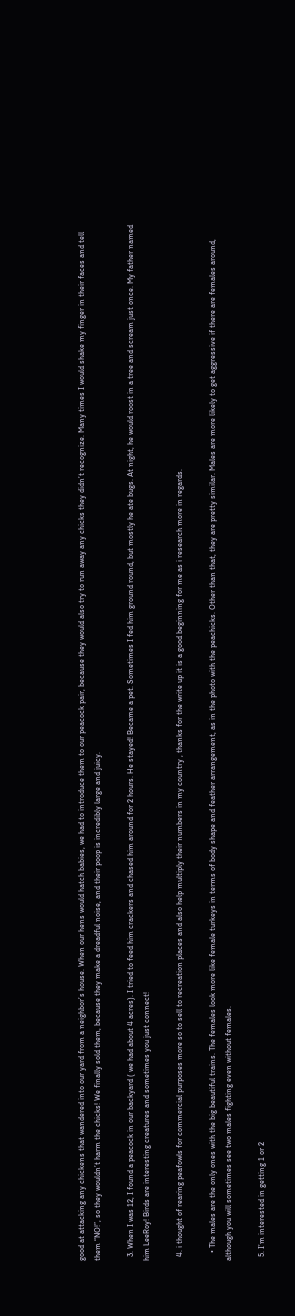good at attacking any chickens that wandered into our yard from a neighbor’s house. When our hens would hatch babies, we had to introduce them to our peacock pair, because they would also try to run away any chicks they didn’t recognize. Many times I would shake my finger in their faces and tell them “NO!”, so they wouldn’t harm the chicks! We finally sold them, because they make a dreadful noise, and their poop is incredibly large and juicy.

  3. When I was 12, I found a peacock in our backyard ( we had about 4 acres). I tried to feed him crackers and chased him around for 2 hours. He stayed! Became a pet. Sometimes I fed him ground round, but mostly he ate bugs. At night, he would roost in a tree and scream just once. My father named him LeeRoy! Birds are interesting creatures and sometimes you just connect!

  4. i thought of rearing peafowls for commercial purposes more so to sell to recreation places and also help multiply their numbers in my country , thanks for the write up it is a good beginning for me as i research more in regards.

    • The males are the only ones with the big beautiful trains. The females look more like female turkeys in terms of body shape and feather arrangement, as in the photo with the peachicks. Other than that, they are pretty similar. Males are more likely to get aggressive if there are females around, although you will sometimes see two males fighting even without females.

  5. I’m interested in getting 1 or 2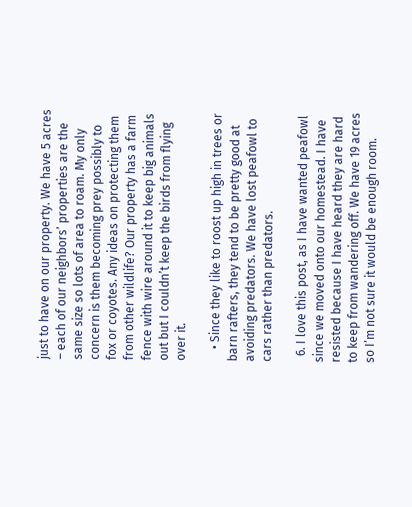just to have on our property. We have 5 acres – each of our neighbors’ properties are the same size so lots of area to roam. My only concern is them becoming prey possibly to fox or coyotes. Any ideas on protecting them from other wildlife? Our property has a farm fence with wire around it to keep big animals out but I couldn’t keep the birds from flying over it.

    • Since they like to roost up high in trees or barn rafters, they tend to be pretty good at avoiding predators. We have lost peafowl to cars rather than predators.

  6. I love this post, as I have wanted peafowl since we moved onto our homestead. I have resisted because I have heard they are hard to keep from wandering off. We have 19 acres so I’m not sure it would be enough room.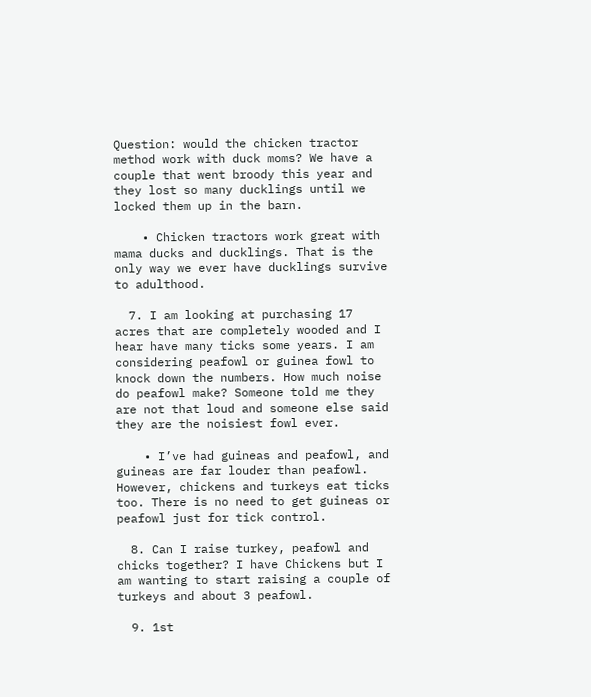Question: would the chicken tractor method work with duck moms? We have a couple that went broody this year and they lost so many ducklings until we locked them up in the barn.

    • Chicken tractors work great with mama ducks and ducklings. That is the only way we ever have ducklings survive to adulthood.

  7. I am looking at purchasing 17 acres that are completely wooded and I hear have many ticks some years. I am considering peafowl or guinea fowl to knock down the numbers. How much noise do peafowl make? Someone told me they are not that loud and someone else said they are the noisiest fowl ever.

    • I’ve had guineas and peafowl, and guineas are far louder than peafowl. However, chickens and turkeys eat ticks too. There is no need to get guineas or peafowl just for tick control.

  8. Can I raise turkey, peafowl and chicks together? I have Chickens but I am wanting to start raising a couple of turkeys and about 3 peafowl.

  9. 1st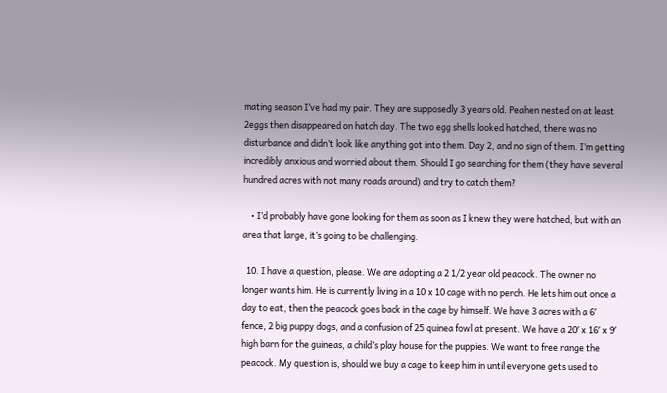mating season I’ve had my pair. They are supposedly 3 years old. Peahen nested on at least 2eggs then disappeared on hatch day. The two egg shells looked hatched, there was no disturbance and didn’t look like anything got into them. Day 2, and no sign of them. I’m getting incredibly anxious and worried about them. Should I go searching for them (they have several hundred acres with not many roads around) and try to catch them?

    • I’d probably have gone looking for them as soon as I knew they were hatched, but with an area that large, it’s going to be challenging.

  10. I have a question, please. We are adopting a 2 1/2 year old peacock. The owner no longer wants him. He is currently living in a 10 x 10 cage with no perch. He lets him out once a day to eat, then the peacock goes back in the cage by himself. We have 3 acres with a 6′ fence, 2 big puppy dogs, and a confusion of 25 quinea fowl at present. We have a 20′ x 16′ x 9′ high barn for the guineas, a child’s play house for the puppies. We want to free range the peacock. My question is, should we buy a cage to keep him in until everyone gets used to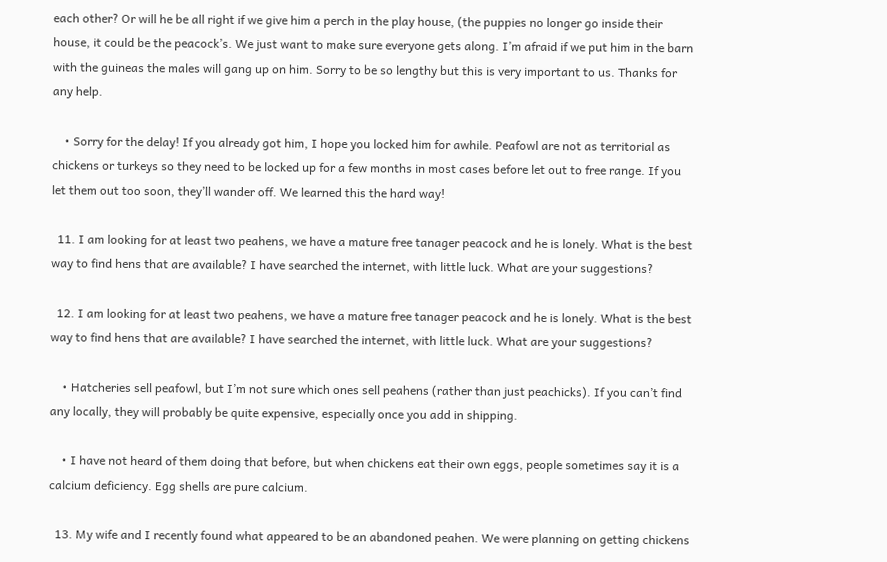each other? Or will he be all right if we give him a perch in the play house, (the puppies no longer go inside their house, it could be the peacock’s. We just want to make sure everyone gets along. I’m afraid if we put him in the barn with the guineas the males will gang up on him. Sorry to be so lengthy but this is very important to us. Thanks for any help.

    • Sorry for the delay! If you already got him, I hope you locked him for awhile. Peafowl are not as territorial as chickens or turkeys so they need to be locked up for a few months in most cases before let out to free range. If you let them out too soon, they’ll wander off. We learned this the hard way!

  11. I am looking for at least two peahens, we have a mature free tanager peacock and he is lonely. What is the best way to find hens that are available? I have searched the internet, with little luck. What are your suggestions?

  12. I am looking for at least two peahens, we have a mature free tanager peacock and he is lonely. What is the best way to find hens that are available? I have searched the internet, with little luck. What are your suggestions?

    • Hatcheries sell peafowl, but I’m not sure which ones sell peahens (rather than just peachicks). If you can’t find any locally, they will probably be quite expensive, especially once you add in shipping.

    • I have not heard of them doing that before, but when chickens eat their own eggs, people sometimes say it is a calcium deficiency. Egg shells are pure calcium.

  13. My wife and I recently found what appeared to be an abandoned peahen. We were planning on getting chickens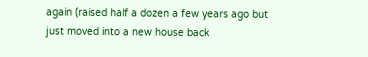again (raised half a dozen a few years ago but just moved into a new house back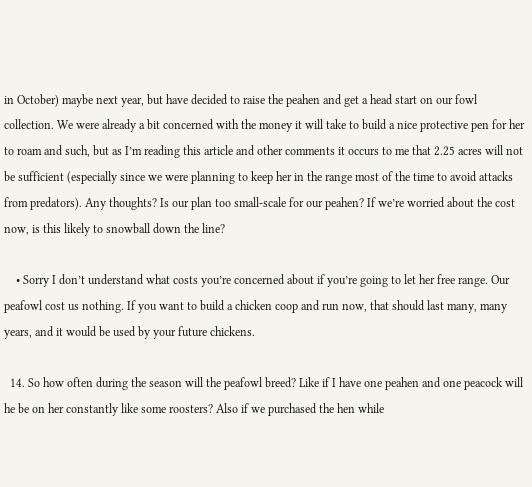in October) maybe next year, but have decided to raise the peahen and get a head start on our fowl collection. We were already a bit concerned with the money it will take to build a nice protective pen for her to roam and such, but as I’m reading this article and other comments it occurs to me that 2.25 acres will not be sufficient (especially since we were planning to keep her in the range most of the time to avoid attacks from predators). Any thoughts? Is our plan too small-scale for our peahen? If we’re worried about the cost now, is this likely to snowball down the line?

    • Sorry I don’t understand what costs you’re concerned about if you’re going to let her free range. Our peafowl cost us nothing. If you want to build a chicken coop and run now, that should last many, many years, and it would be used by your future chickens.

  14. So how often during the season will the peafowl breed? Like if I have one peahen and one peacock will he be on her constantly like some roosters? Also if we purchased the hen while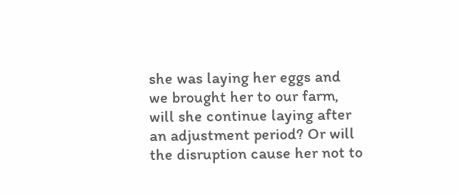she was laying her eggs and we brought her to our farm, will she continue laying after an adjustment period? Or will the disruption cause her not to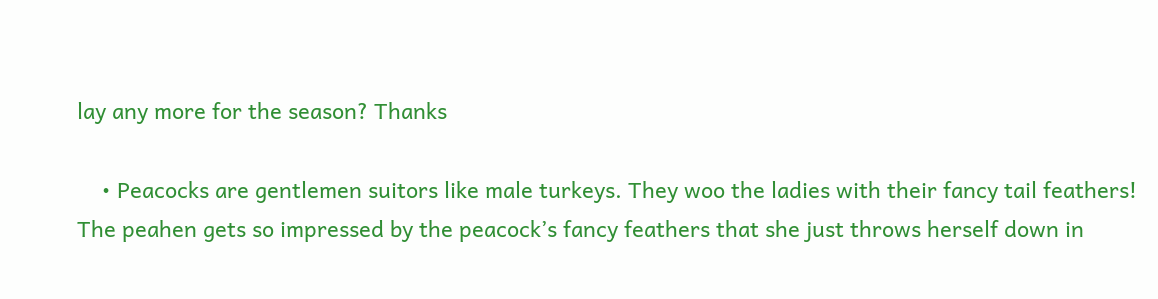lay any more for the season? Thanks

    • Peacocks are gentlemen suitors like male turkeys. They woo the ladies with their fancy tail feathers! The peahen gets so impressed by the peacock’s fancy feathers that she just throws herself down in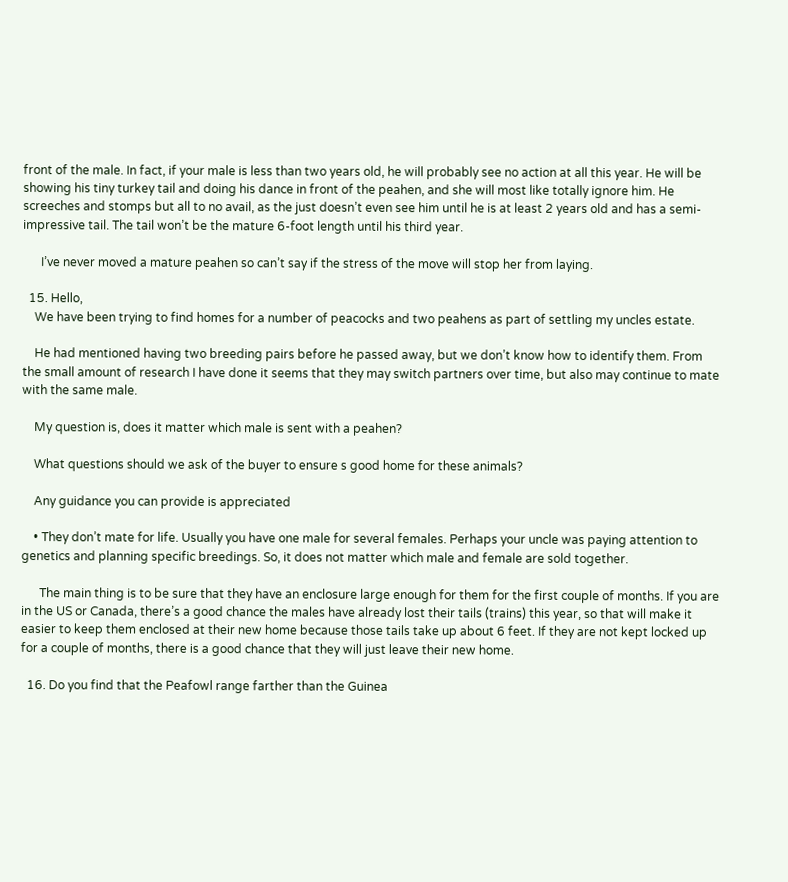front of the male. In fact, if your male is less than two years old, he will probably see no action at all this year. He will be showing his tiny turkey tail and doing his dance in front of the peahen, and she will most like totally ignore him. He screeches and stomps but all to no avail, as the just doesn’t even see him until he is at least 2 years old and has a semi-impressive tail. The tail won’t be the mature 6-foot length until his third year.

      I’ve never moved a mature peahen so can’t say if the stress of the move will stop her from laying.

  15. Hello,
    We have been trying to find homes for a number of peacocks and two peahens as part of settling my uncles estate.

    He had mentioned having two breeding pairs before he passed away, but we don’t know how to identify them. From the small amount of research I have done it seems that they may switch partners over time, but also may continue to mate with the same male.

    My question is, does it matter which male is sent with a peahen?

    What questions should we ask of the buyer to ensure s good home for these animals?

    Any guidance you can provide is appreciated

    • They don’t mate for life. Usually you have one male for several females. Perhaps your uncle was paying attention to genetics and planning specific breedings. So, it does not matter which male and female are sold together.

      The main thing is to be sure that they have an enclosure large enough for them for the first couple of months. If you are in the US or Canada, there’s a good chance the males have already lost their tails (trains) this year, so that will make it easier to keep them enclosed at their new home because those tails take up about 6 feet. If they are not kept locked up for a couple of months, there is a good chance that they will just leave their new home.

  16. Do you find that the Peafowl range farther than the Guinea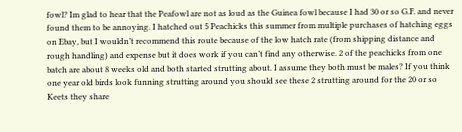fowl? Im glad to hear that the Peafowl are not as loud as the Guinea fowl because I had 30 or so G.F. and never found them to be annoying. I hatched out 5 Peachicks this summer from multiple purchases of hatching eggs on Ebay, but I wouldn’t recommend this route because of the low hatch rate (from shipping distance and rough handling) and expense but it does work if you can’t find any otherwise. 2 of the peachicks from one batch are about 8 weeks old and both started strutting about. I assume they both must be males? If you think one year old birds look funning strutting around you should see these 2 strutting around for the 20 or so Keets they share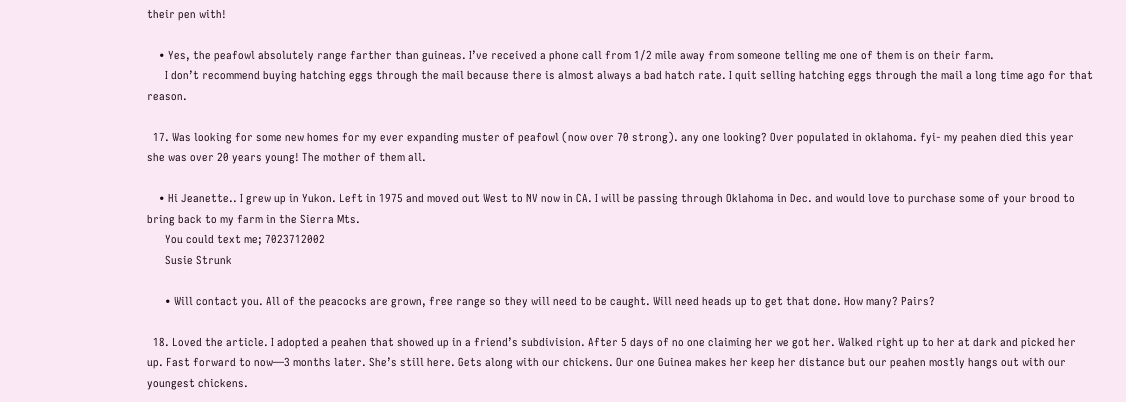their pen with!

    • Yes, the peafowl absolutely range farther than guineas. I’ve received a phone call from 1/2 mile away from someone telling me one of them is on their farm.
      I don’t recommend buying hatching eggs through the mail because there is almost always a bad hatch rate. I quit selling hatching eggs through the mail a long time ago for that reason.

  17. Was looking for some new homes for my ever expanding muster of peafowl (now over 70 strong). any one looking? Over populated in oklahoma. fyi- my peahen died this year she was over 20 years young! The mother of them all.

    • Hi Jeanette.. I grew up in Yukon. Left in 1975 and moved out West to NV now in CA. I will be passing through Oklahoma in Dec. and would love to purchase some of your brood to bring back to my farm in the Sierra Mts.
      You could text me; 7023712002
      Susie Strunk

      • Will contact you. All of the peacocks are grown, free range so they will need to be caught. Will need heads up to get that done. How many? Pairs?

  18. Loved the article. I adopted a peahen that showed up in a friend’s subdivision. After 5 days of no one claiming her we got her. Walked right up to her at dark and picked her up. Fast forward to now—3 months later. She’s still here. Gets along with our chickens. Our one Guinea makes her keep her distance but our peahen mostly hangs out with our youngest chickens.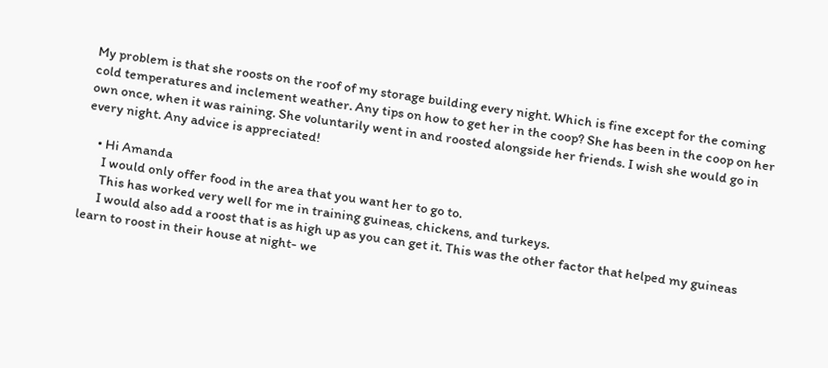My problem is that she roosts on the roof of my storage building every night. Which is fine except for the coming cold temperatures and inclement weather. Any tips on how to get her in the coop? She has been in the coop on her own once, when it was raining. She voluntarily went in and roosted alongside her friends. I wish she would go in every night. Any advice is appreciated!

    • Hi Amanda
      I would only offer food in the area that you want her to go to.
      This has worked very well for me in training guineas, chickens, and turkeys.
      I would also add a roost that is as high up as you can get it. This was the other factor that helped my guineas learn to roost in their house at night- we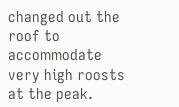changed out the roof to accommodate very high roosts at the peak.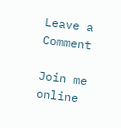Leave a Comment

Join me online